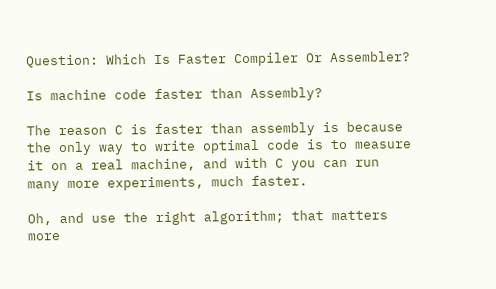Question: Which Is Faster Compiler Or Assembler?

Is machine code faster than Assembly?

The reason C is faster than assembly is because the only way to write optimal code is to measure it on a real machine, and with C you can run many more experiments, much faster.

Oh, and use the right algorithm; that matters more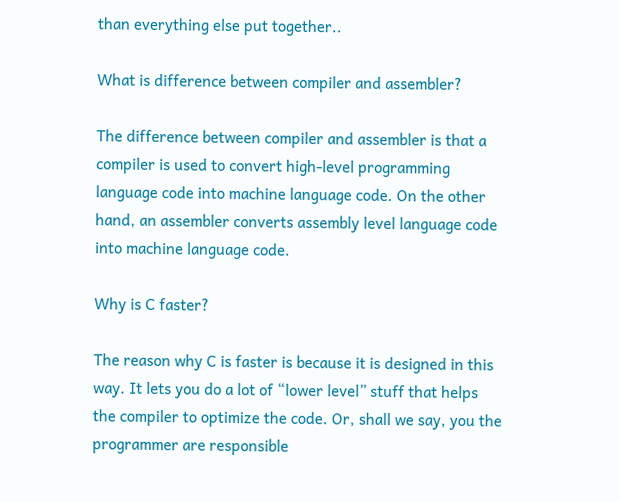than everything else put together..

What is difference between compiler and assembler?

The difference between compiler and assembler is that a compiler is used to convert high-level programming language code into machine language code. On the other hand, an assembler converts assembly level language code into machine language code.

Why is C faster?

The reason why C is faster is because it is designed in this way. It lets you do a lot of “lower level” stuff that helps the compiler to optimize the code. Or, shall we say, you the programmer are responsible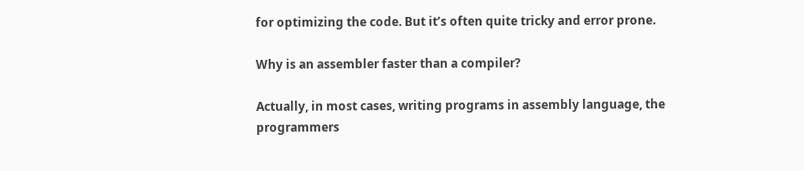for optimizing the code. But it’s often quite tricky and error prone.

Why is an assembler faster than a compiler?

Actually, in most cases, writing programs in assembly language, the programmers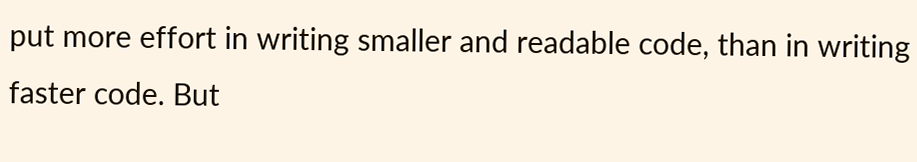put more effort in writing smaller and readable code, than in writing faster code. But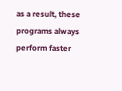as a result, these programs always perform faster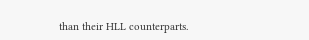than their HLL counterparts.